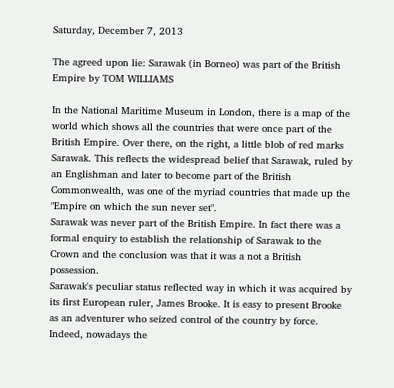Saturday, December 7, 2013

The agreed upon lie: Sarawak (in Borneo) was part of the British Empire by TOM WILLIAMS

In the National Maritime Museum in London, there is a map of the world which shows all the countries that were once part of the British Empire. Over there, on the right, a little blob of red marks Sarawak. This reflects the widespread belief that Sarawak, ruled by an Englishman and later to become part of the British Commonwealth, was one of the myriad countries that made up the "Empire on which the sun never set".
Sarawak was never part of the British Empire. In fact there was a formal enquiry to establish the relationship of Sarawak to the Crown and the conclusion was that it was a not a British possession.
Sarawak's peculiar status reflected way in which it was acquired by its first European ruler, James Brooke. It is easy to present Brooke as an adventurer who seized control of the country by force. Indeed, nowadays the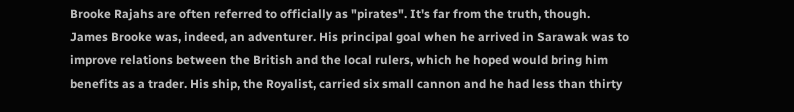Brooke Rajahs are often referred to officially as "pirates". It's far from the truth, though.
James Brooke was, indeed, an adventurer. His principal goal when he arrived in Sarawak was to improve relations between the British and the local rulers, which he hoped would bring him benefits as a trader. His ship, the Royalist, carried six small cannon and he had less than thirty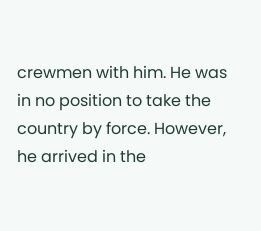crewmen with him. He was in no position to take the country by force. However, he arrived in the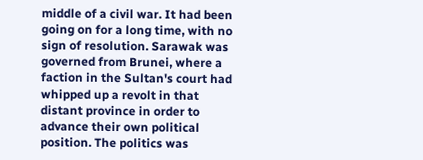middle of a civil war. It had been going on for a long time, with no sign of resolution. Sarawak was governed from Brunei, where a faction in the Sultan's court had whipped up a revolt in that distant province in order to advance their own political position. The politics was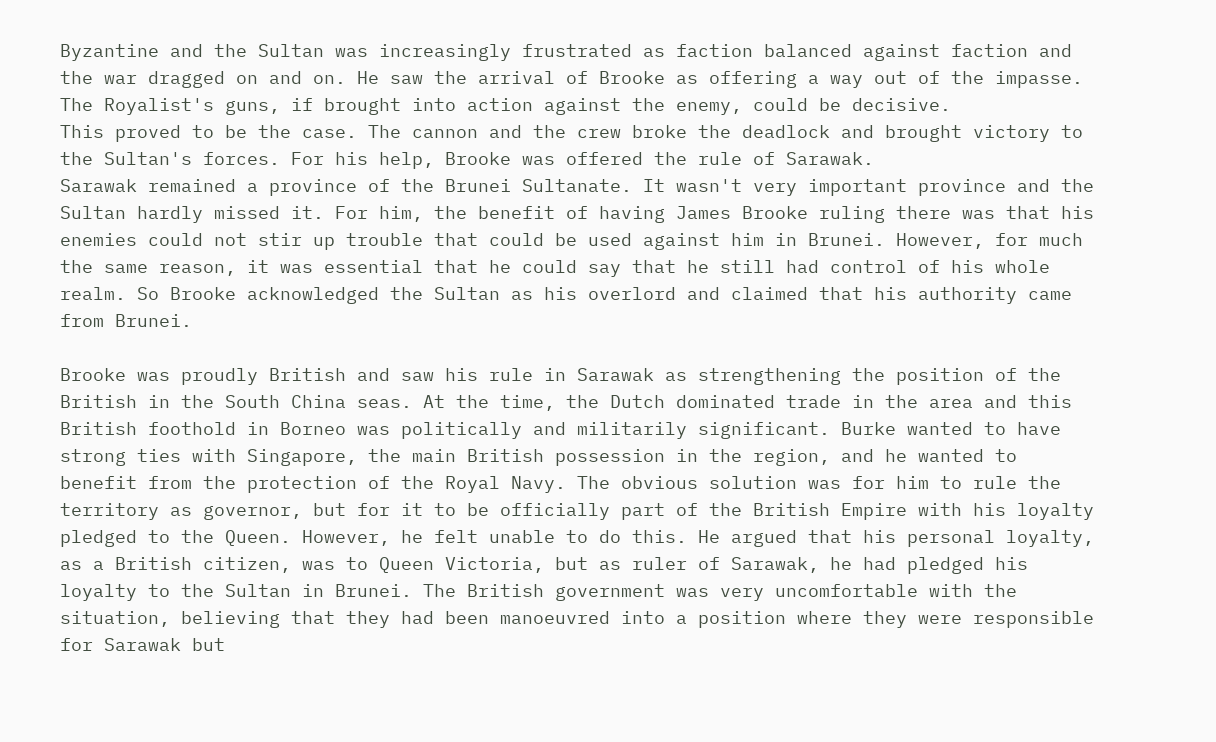Byzantine and the Sultan was increasingly frustrated as faction balanced against faction and the war dragged on and on. He saw the arrival of Brooke as offering a way out of the impasse. The Royalist's guns, if brought into action against the enemy, could be decisive.
This proved to be the case. The cannon and the crew broke the deadlock and brought victory to the Sultan's forces. For his help, Brooke was offered the rule of Sarawak.
Sarawak remained a province of the Brunei Sultanate. It wasn't very important province and the Sultan hardly missed it. For him, the benefit of having James Brooke ruling there was that his enemies could not stir up trouble that could be used against him in Brunei. However, for much the same reason, it was essential that he could say that he still had control of his whole realm. So Brooke acknowledged the Sultan as his overlord and claimed that his authority came from Brunei.

Brooke was proudly British and saw his rule in Sarawak as strengthening the position of the British in the South China seas. At the time, the Dutch dominated trade in the area and this British foothold in Borneo was politically and militarily significant. Burke wanted to have strong ties with Singapore, the main British possession in the region, and he wanted to benefit from the protection of the Royal Navy. The obvious solution was for him to rule the territory as governor, but for it to be officially part of the British Empire with his loyalty pledged to the Queen. However, he felt unable to do this. He argued that his personal loyalty, as a British citizen, was to Queen Victoria, but as ruler of Sarawak, he had pledged his loyalty to the Sultan in Brunei. The British government was very uncomfortable with the situation, believing that they had been manoeuvred into a position where they were responsible for Sarawak but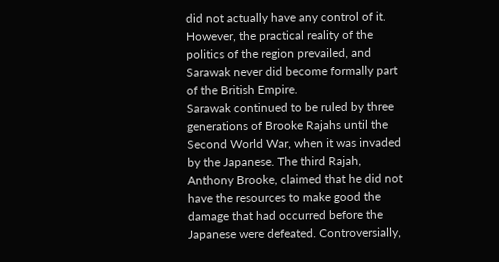did not actually have any control of it. However, the practical reality of the politics of the region prevailed, and Sarawak never did become formally part of the British Empire.
Sarawak continued to be ruled by three generations of Brooke Rajahs until the Second World War, when it was invaded by the Japanese. The third Rajah, Anthony Brooke, claimed that he did not have the resources to make good the damage that had occurred before the Japanese were defeated. Controversially,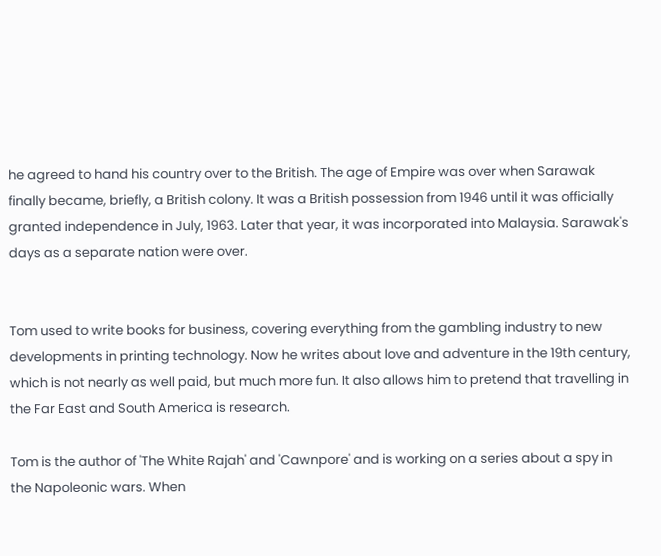he agreed to hand his country over to the British. The age of Empire was over when Sarawak finally became, briefly, a British colony. It was a British possession from 1946 until it was officially granted independence in July, 1963. Later that year, it was incorporated into Malaysia. Sarawak's days as a separate nation were over.


Tom used to write books for business, covering everything from the gambling industry to new developments in printing technology. Now he writes about love and adventure in the 19th century, which is not nearly as well paid, but much more fun. It also allows him to pretend that travelling in the Far East and South America is research.

Tom is the author of 'The White Rajah' and 'Cawnpore' and is working on a series about a spy in the Napoleonic wars. When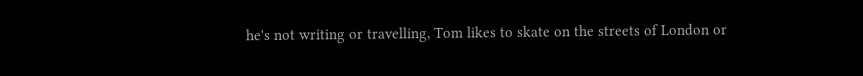he's not writing or travelling, Tom likes to skate on the streets of London or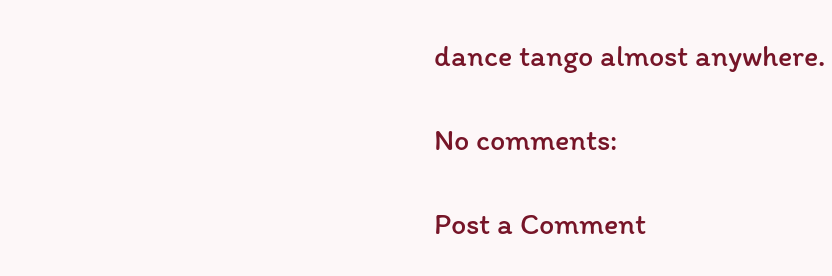dance tango almost anywhere.

No comments:

Post a Comment